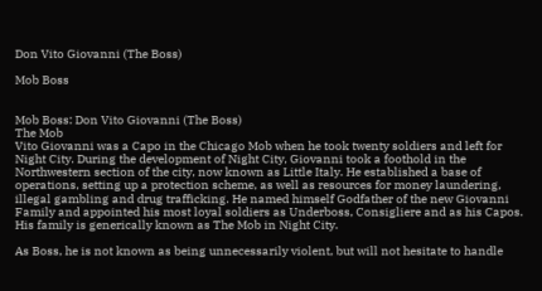Don Vito Giovanni (The Boss)

Mob Boss


Mob Boss: Don Vito Giovanni (The Boss)
The Mob
Vito Giovanni was a Capo in the Chicago Mob when he took twenty soldiers and left for Night City. During the development of Night City, Giovanni took a foothold in the Northwestern section of the city, now known as Little Italy. He established a base of operations, setting up a protection scheme, as well as resources for money laundering, illegal gambling and drug trafficking. He named himself Godfather of the new Giovanni Family and appointed his most loyal soldiers as Underboss, Consigliere and as his Capos. His family is generically known as The Mob in Night City.

As Boss, he is not known as being unnecessarily violent, but will not hesitate to handle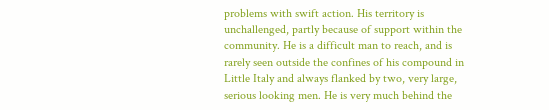problems with swift action. His territory is unchallenged, partly because of support within the community. He is a difficult man to reach, and is rarely seen outside the confines of his compound in Little Italy and always flanked by two, very large, serious looking men. He is very much behind the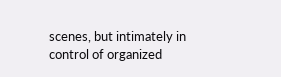scenes, but intimately in control of organized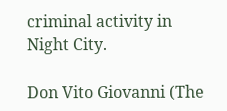criminal activity in Night City.

Don Vito Giovanni (The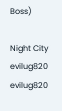Boss)

Night City evilug820 evilug820